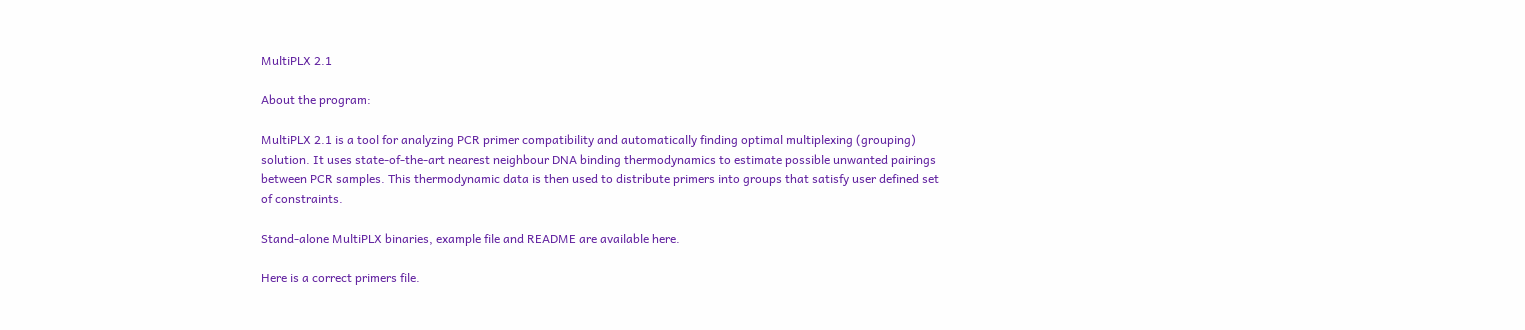MultiPLX 2.1

About the program:

MultiPLX 2.1 is a tool for analyzing PCR primer compatibility and automatically finding optimal multiplexing (grouping) solution. It uses state-of-the-art nearest neighbour DNA binding thermodynamics to estimate possible unwanted pairings between PCR samples. This thermodynamic data is then used to distribute primers into groups that satisfy user defined set of constraints.

Stand-alone MultiPLX binaries, example file and README are available here.

Here is a correct primers file.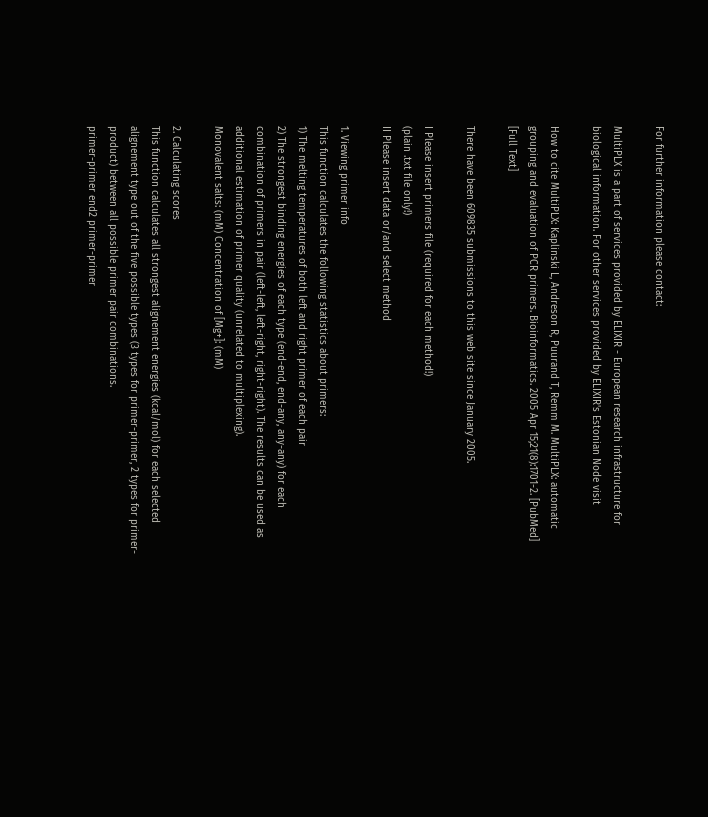For further information please contact:

MultiPLX is a part of services provided by ELIXIR - European research infrastructure for biological information. For other services provided by ELIXIR's Estonian Node visit

How to cite MultiPLX: Kaplinski L, Andreson R, Puurand T, Remm M. MultiPLX: automatic grouping and evaluation of PCR primers. Bioinformatics. 2005 Apr 15;21(8):1701-2. [PubMed] [Full Text]

There have been 609835 submissions to this web site since January 2005.

I Please insert primers file (required for each method!)
(plain .txt file only!)
II Please insert data or/and select method

1. Viewing primer info
This function calculates the following statistics about primers:
1) The melting temperatures of both left and right primer of each pair
2) The strongest binding energies of each type (end-end, end-any, any-any) for each combination of primers in pair (left-left, left-right, right-right). The results can be used as additional estimation of primer quality (unrelated to multiplexing).
Monovalent salts: (mM) Concentration of [Mg+]: (mM)

2. Calculating scores
This function calculates all strongest alignement energies (kcal/mol) for each selected alignement type out of the five possible types (3 types for primer-primer, 2 types for primer-product) between all possible primer pair combinations.
primer-primer end2 primer-primer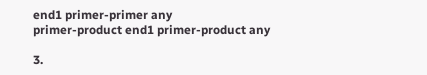end1 primer-primer any
primer-product end1 primer-product any

3.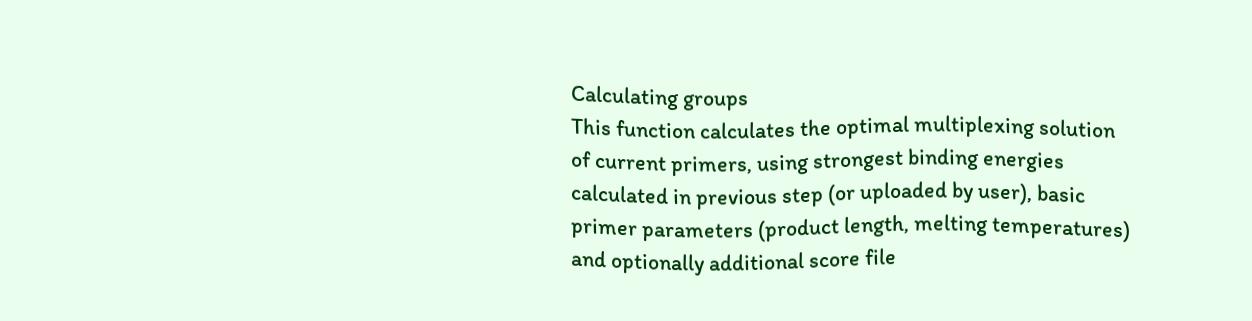Calculating groups
This function calculates the optimal multiplexing solution of current primers, using strongest binding energies calculated in previous step (or uploaded by user), basic primer parameters (product length, melting temperatures) and optionally additional score file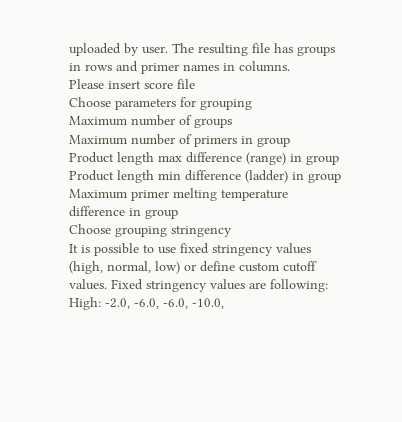uploaded by user. The resulting file has groups in rows and primer names in columns.
Please insert score file
Choose parameters for grouping
Maximum number of groups
Maximum number of primers in group
Product length max difference (range) in group
Product length min difference (ladder) in group
Maximum primer melting temperature difference in group
Choose grouping stringency
It is possible to use fixed stringency values (high, normal, low) or define custom cutoff values. Fixed stringency values are following:
High: -2.0, -6.0, -6.0, -10.0,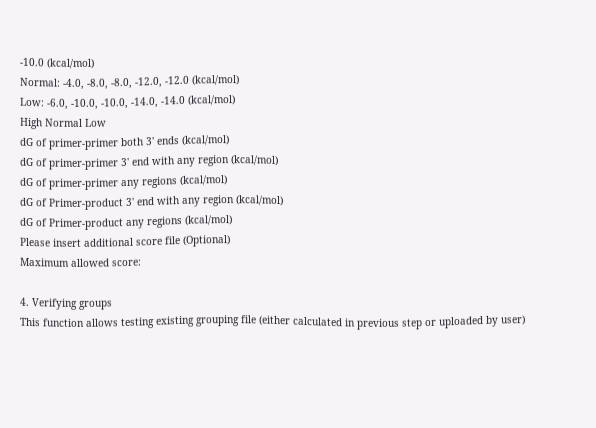-10.0 (kcal/mol)
Normal: -4.0, -8.0, -8.0, -12.0, -12.0 (kcal/mol)
Low: -6.0, -10.0, -10.0, -14.0, -14.0 (kcal/mol)
High Normal Low
dG of primer-primer both 3' ends (kcal/mol)
dG of primer-primer 3' end with any region (kcal/mol)
dG of primer-primer any regions (kcal/mol)
dG of Primer-product 3' end with any region (kcal/mol)
dG of Primer-product any regions (kcal/mol)
Please insert additional score file (Optional)
Maximum allowed score:

4. Verifying groups
This function allows testing existing grouping file (either calculated in previous step or uploaded by user)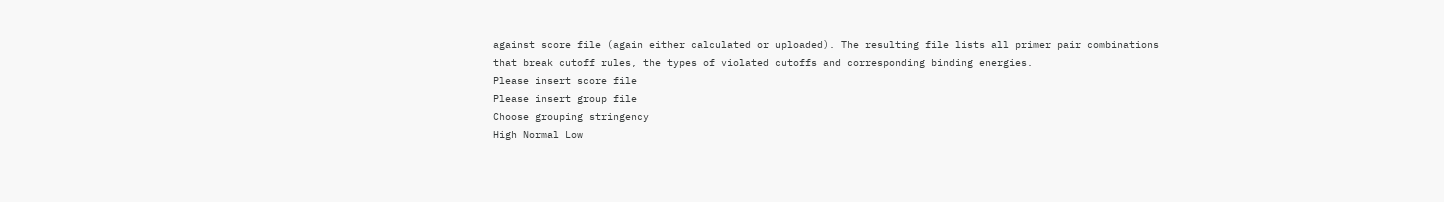against score file (again either calculated or uploaded). The resulting file lists all primer pair combinations that break cutoff rules, the types of violated cutoffs and corresponding binding energies.
Please insert score file
Please insert group file
Choose grouping stringency
High Normal Low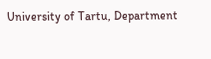University of Tartu, Department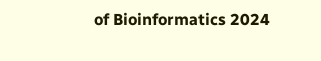of Bioinformatics 2024